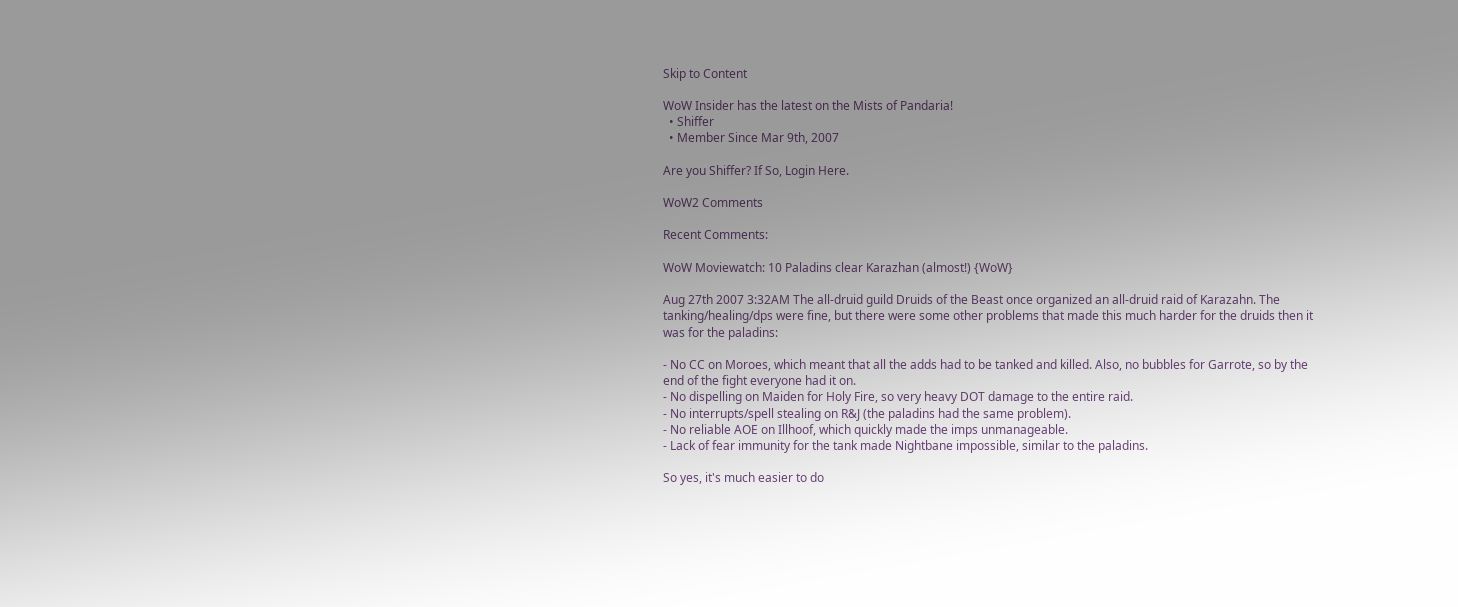Skip to Content

WoW Insider has the latest on the Mists of Pandaria!
  • Shiffer
  • Member Since Mar 9th, 2007

Are you Shiffer? If So, Login Here.

WoW2 Comments

Recent Comments:

WoW Moviewatch: 10 Paladins clear Karazhan (almost!) {WoW}

Aug 27th 2007 3:32AM The all-druid guild Druids of the Beast once organized an all-druid raid of Karazahn. The tanking/healing/dps were fine, but there were some other problems that made this much harder for the druids then it was for the paladins:

- No CC on Moroes, which meant that all the adds had to be tanked and killed. Also, no bubbles for Garrote, so by the end of the fight everyone had it on.
- No dispelling on Maiden for Holy Fire, so very heavy DOT damage to the entire raid.
- No interrupts/spell stealing on R&J (the paladins had the same problem).
- No reliable AOE on Illhoof, which quickly made the imps unmanageable.
- Lack of fear immunity for the tank made Nightbane impossible, similar to the paladins.

So yes, it's much easier to do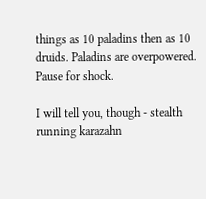things as 10 paladins then as 10 druids. Paladins are overpowered. Pause for shock.

I will tell you, though - stealth running karazahn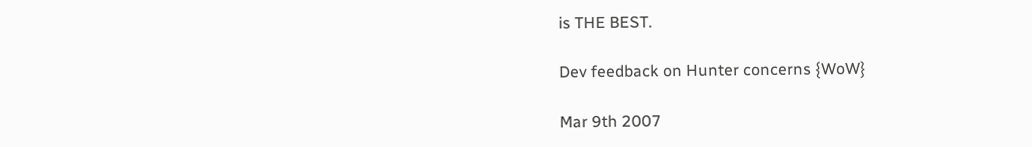is THE BEST.

Dev feedback on Hunter concerns {WoW}

Mar 9th 2007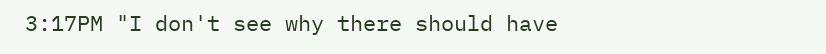3:17PM "I don't see why there should have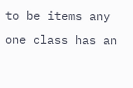to be items any one class has an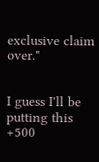exclusive claim over."


I guess I'll be putting this +500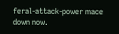feral-attack-power mace down now.